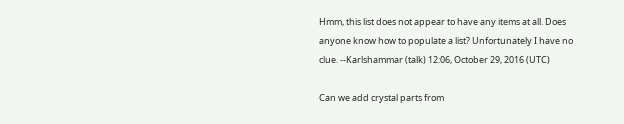Hmm, this list does not appear to have any items at all. Does anyone know how to populate a list? Unfortunately I have no clue. --Karlshammar (talk) 12:06, October 29, 2016 (UTC)

Can we add crystal parts from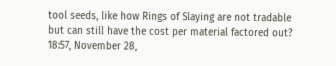tool seeds, like how Rings of Slaying are not tradable but can still have the cost per material factored out? 18:57, November 28,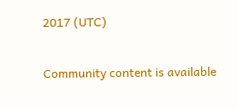2017 (UTC)

Community content is available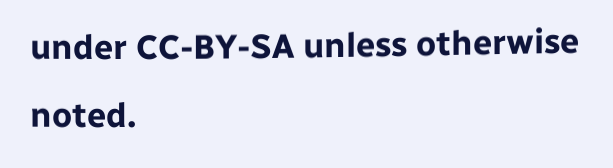under CC-BY-SA unless otherwise noted.